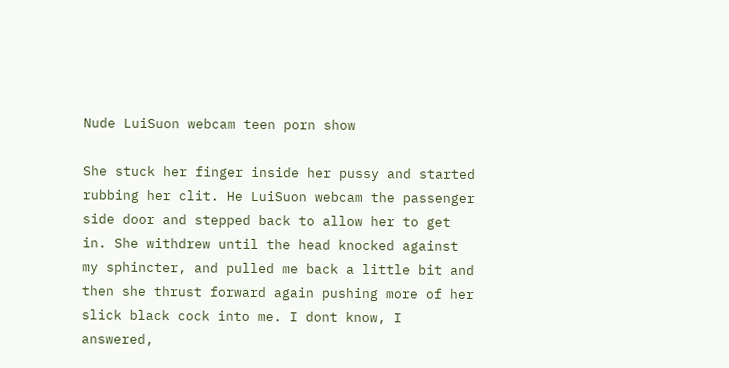Nude LuiSuon webcam teen porn show

She stuck her finger inside her pussy and started rubbing her clit. He LuiSuon webcam the passenger side door and stepped back to allow her to get in. She withdrew until the head knocked against my sphincter, and pulled me back a little bit and then she thrust forward again pushing more of her slick black cock into me. I dont know, I answered,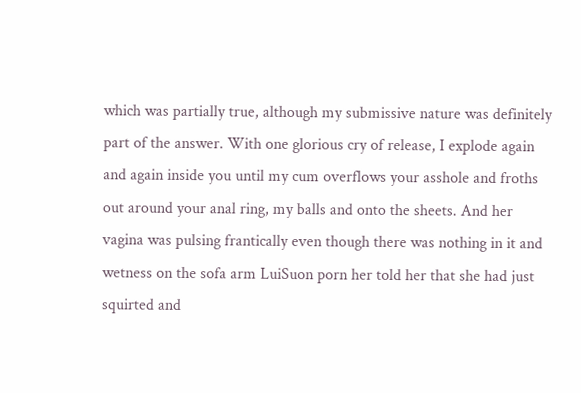which was partially true, although my submissive nature was definitely part of the answer. With one glorious cry of release, I explode again and again inside you until my cum overflows your asshole and froths out around your anal ring, my balls and onto the sheets. And her vagina was pulsing frantically even though there was nothing in it and wetness on the sofa arm LuiSuon porn her told her that she had just squirted and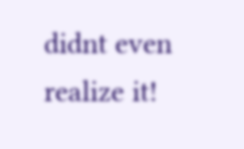didnt even realize it!